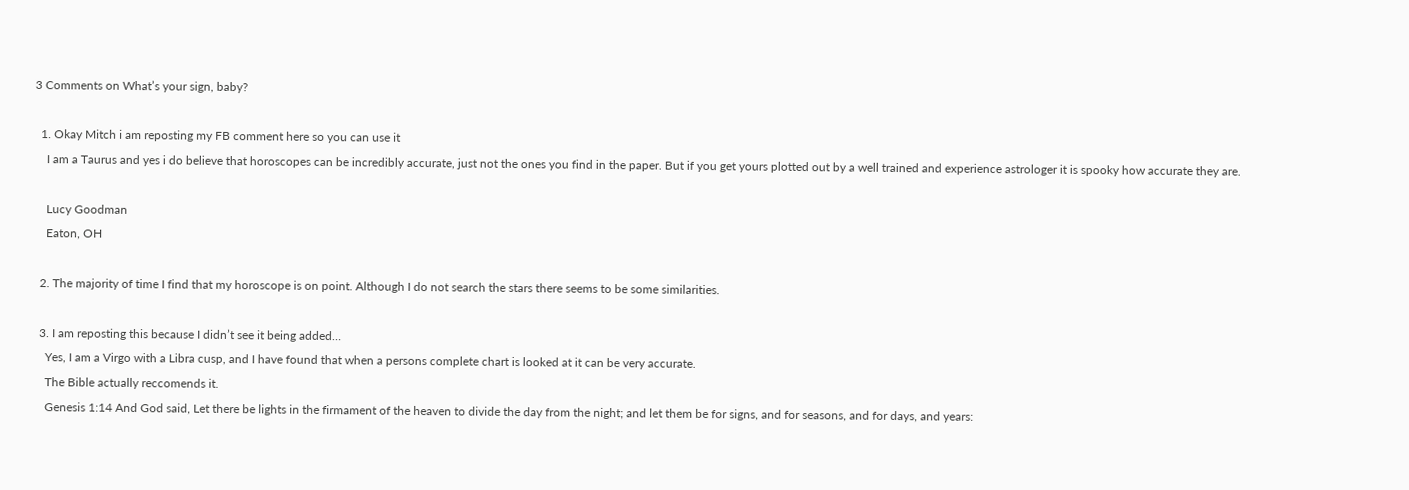3 Comments on What’s your sign, baby?

  1. Okay Mitch i am reposting my FB comment here so you can use it
    I am a Taurus and yes i do believe that horoscopes can be incredibly accurate, just not the ones you find in the paper. But if you get yours plotted out by a well trained and experience astrologer it is spooky how accurate they are.

    Lucy Goodman
    Eaton, OH

  2. The majority of time I find that my horoscope is on point. Although I do not search the stars there seems to be some similarities.

  3. I am reposting this because I didn’t see it being added…
    Yes, I am a Virgo with a Libra cusp, and I have found that when a persons complete chart is looked at it can be very accurate.
    The Bible actually reccomends it.
    Genesis 1:14 And God said, Let there be lights in the firmament of the heaven to divide the day from the night; and let them be for signs, and for seasons, and for days, and years: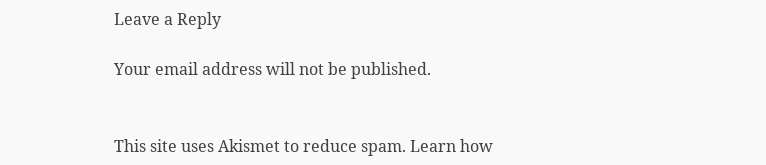Leave a Reply

Your email address will not be published.


This site uses Akismet to reduce spam. Learn how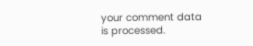your comment data is processed.